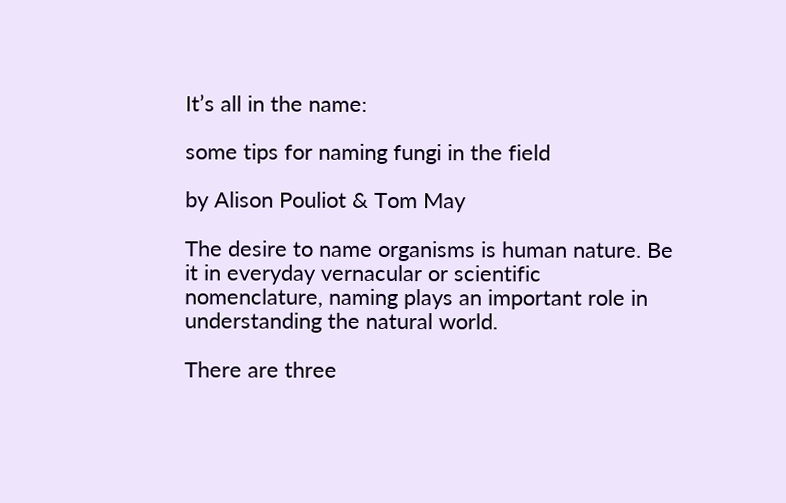It’s all in the name:

some tips for naming fungi in the field

by Alison Pouliot & Tom May

The desire to name organisms is human nature. Be it in everyday vernacular or scientific nomenclature, naming plays an important role in understanding the natural world.

There are three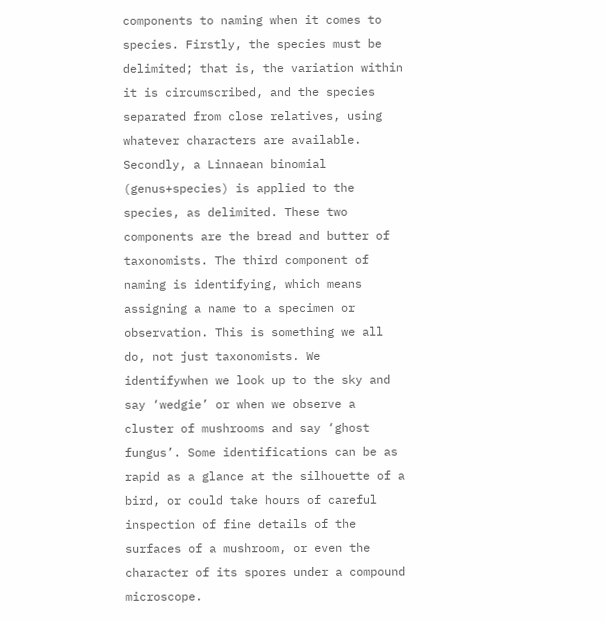components to naming when it comes to species. Firstly, the species must be delimited; that is, the variation within it is circumscribed, and the species separated from close relatives, using whatever characters are available. Secondly, a Linnaean binomial (genus+species) is applied to the species, as delimited. These two components are the bread and butter of taxonomists. The third component of naming is identifying, which means assigning a name to a specimen or observation. This is something we all do, not just taxonomists. We identifywhen we look up to the sky and say ‘wedgie’ or when we observe a cluster of mushrooms and say ‘ghost fungus’. Some identifications can be as rapid as a glance at the silhouette of a bird, or could take hours of careful inspection of fine details of the surfaces of a mushroom, or even the character of its spores under a compound microscope.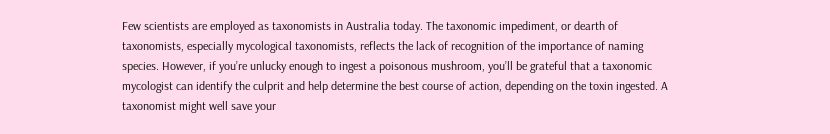Few scientists are employed as taxonomists in Australia today. The taxonomic impediment, or dearth of taxonomists, especially mycological taxonomists, reflects the lack of recognition of the importance of naming species. However, if you’re unlucky enough to ingest a poisonous mushroom, you’ll be grateful that a taxonomic mycologist can identify the culprit and help determine the best course of action, depending on the toxin ingested. A taxonomist might well save your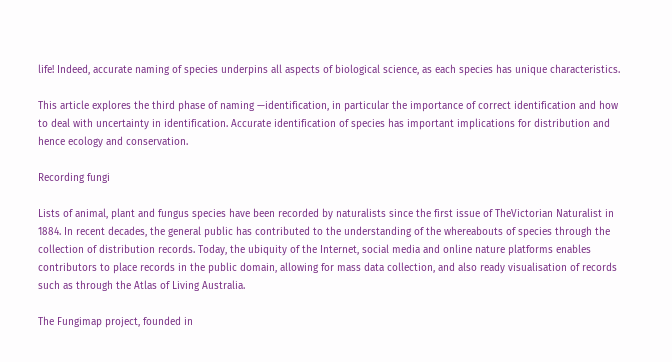life! Indeed, accurate naming of species underpins all aspects of biological science, as each species has unique characteristics.

This article explores the third phase of naming —identification, in particular the importance of correct identification and how to deal with uncertainty in identification. Accurate identification of species has important implications for distribution and hence ecology and conservation.

Recording fungi

Lists of animal, plant and fungus species have been recorded by naturalists since the first issue of TheVictorian Naturalist in 1884. In recent decades, the general public has contributed to the understanding of the whereabouts of species through the collection of distribution records. Today, the ubiquity of the Internet, social media and online nature platforms enables contributors to place records in the public domain, allowing for mass data collection, and also ready visualisation of records such as through the Atlas of Living Australia.

The Fungimap project, founded in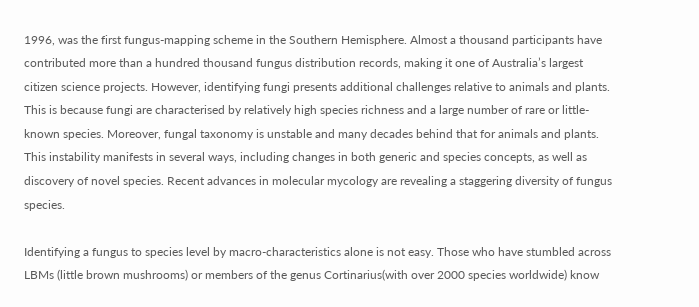1996, was the first fungus-mapping scheme in the Southern Hemisphere. Almost a thousand participants have contributed more than a hundred thousand fungus distribution records, making it one of Australia’s largest citizen science projects. However, identifying fungi presents additional challenges relative to animals and plants. This is because fungi are characterised by relatively high species richness and a large number of rare or little-known species. Moreover, fungal taxonomy is unstable and many decades behind that for animals and plants. This instability manifests in several ways, including changes in both generic and species concepts, as well as discovery of novel species. Recent advances in molecular mycology are revealing a staggering diversity of fungus species.

Identifying a fungus to species level by macro-characteristics alone is not easy. Those who have stumbled across LBMs (little brown mushrooms) or members of the genus Cortinarius(with over 2000 species worldwide) know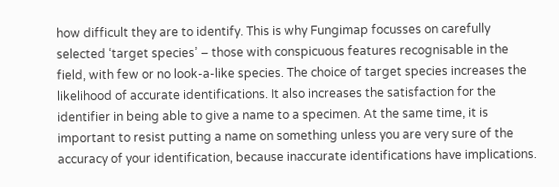how difficult they are to identify. This is why Fungimap focusses on carefully selected ‘target species’ – those with conspicuous features recognisable in the field, with few or no look-a-like species. The choice of target species increases the likelihood of accurate identifications. It also increases the satisfaction for the identifier in being able to give a name to a specimen. At the same time, it is important to resist putting a name on something unless you are very sure of the accuracy of your identification, because inaccurate identifications have implications.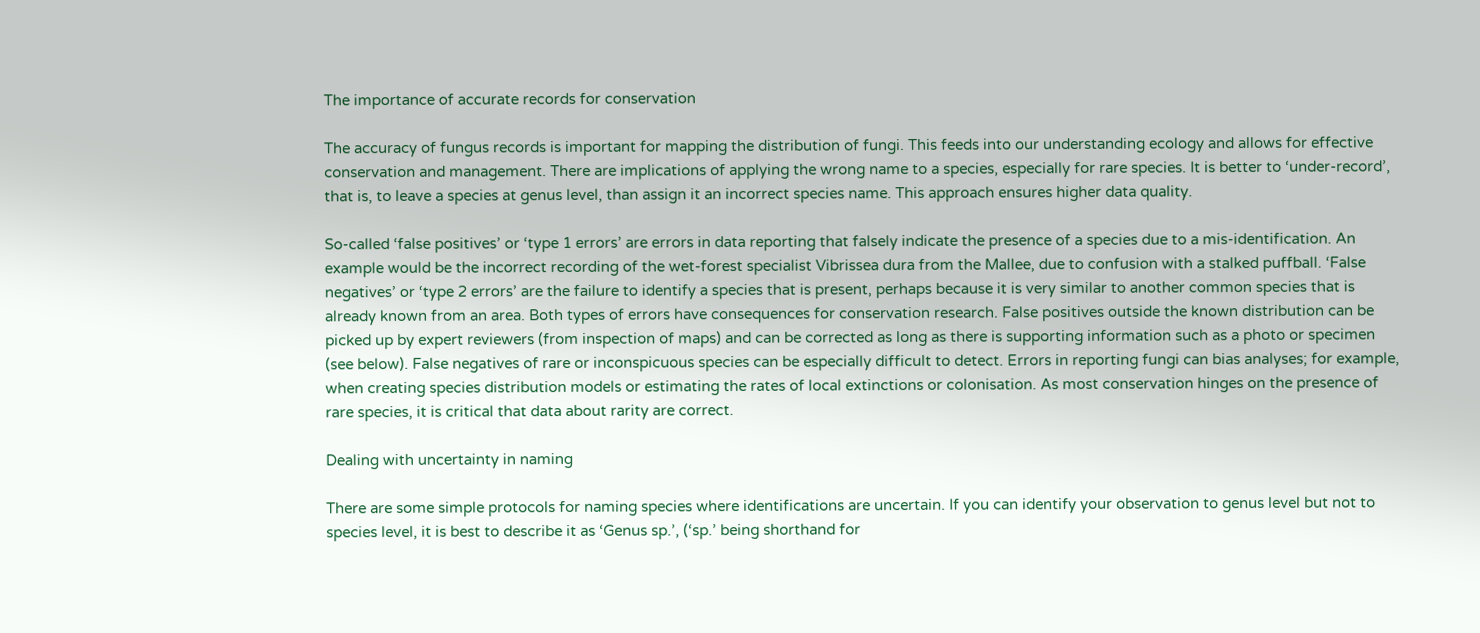The importance of accurate records for conservation

The accuracy of fungus records is important for mapping the distribution of fungi. This feeds into our understanding ecology and allows for effective conservation and management. There are implications of applying the wrong name to a species, especially for rare species. It is better to ‘under-record’, that is, to leave a species at genus level, than assign it an incorrect species name. This approach ensures higher data quality.

So-called ‘false positives’ or ‘type 1 errors’ are errors in data reporting that falsely indicate the presence of a species due to a mis-identification. An example would be the incorrect recording of the wet-forest specialist Vibrissea dura from the Mallee, due to confusion with a stalked puffball. ‘False negatives’ or ‘type 2 errors’ are the failure to identify a species that is present, perhaps because it is very similar to another common species that is already known from an area. Both types of errors have consequences for conservation research. False positives outside the known distribution can be picked up by expert reviewers (from inspection of maps) and can be corrected as long as there is supporting information such as a photo or specimen (see below). False negatives of rare or inconspicuous species can be especially difficult to detect. Errors in reporting fungi can bias analyses; for example, when creating species distribution models or estimating the rates of local extinctions or colonisation. As most conservation hinges on the presence of rare species, it is critical that data about rarity are correct.

Dealing with uncertainty in naming

There are some simple protocols for naming species where identifications are uncertain. If you can identify your observation to genus level but not to species level, it is best to describe it as ‘Genus sp.’, (‘sp.’ being shorthand for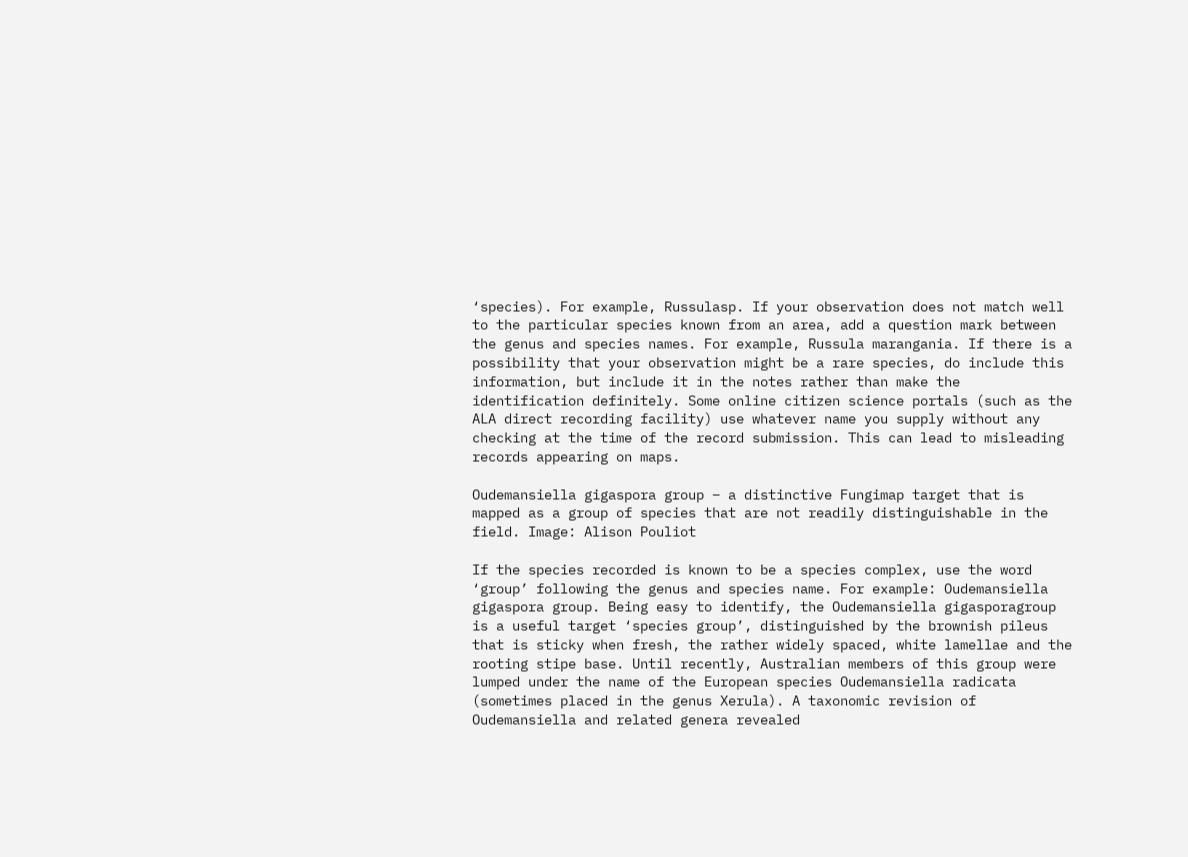‘species). For example, Russulasp. If your observation does not match well to the particular species known from an area, add a question mark between the genus and species names. For example, Russula marangania. If there is a possibility that your observation might be a rare species, do include this information, but include it in the notes rather than make the identification definitely. Some online citizen science portals (such as the ALA direct recording facility) use whatever name you supply without any checking at the time of the record submission. This can lead to misleading records appearing on maps.

Oudemansiella gigaspora group – a distinctive Fungimap target that is mapped as a group of species that are not readily distinguishable in the field. Image: Alison Pouliot

If the species recorded is known to be a species complex, use the word ‘group’ following the genus and species name. For example: Oudemansiella gigaspora group. Being easy to identify, the Oudemansiella gigasporagroup is a useful target ‘species group’, distinguished by the brownish pileus that is sticky when fresh, the rather widely spaced, white lamellae and the rooting stipe base. Until recently, Australian members of this group were lumped under the name of the European species Oudemansiella radicata (sometimes placed in the genus Xerula). A taxonomic revision of Oudemansiella and related genera revealed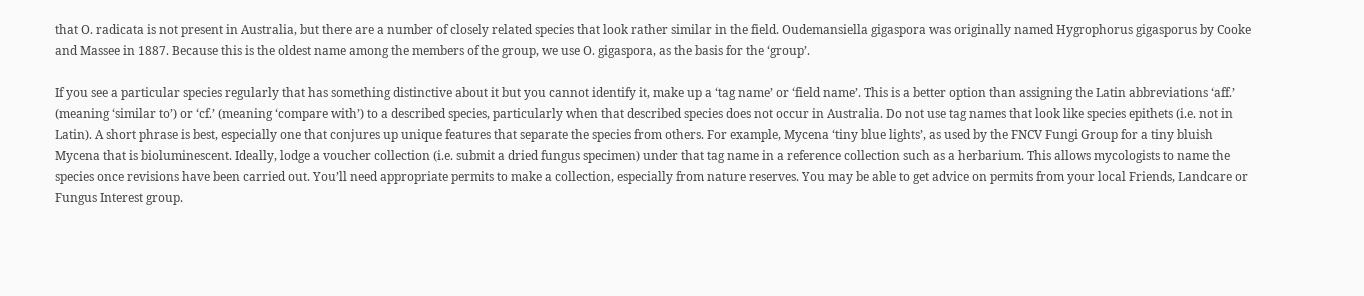that O. radicata is not present in Australia, but there are a number of closely related species that look rather similar in the field. Oudemansiella gigaspora was originally named Hygrophorus gigasporus by Cooke and Massee in 1887. Because this is the oldest name among the members of the group, we use O. gigaspora, as the basis for the ‘group’.

If you see a particular species regularly that has something distinctive about it but you cannot identify it, make up a ‘tag name’ or ‘field name’. This is a better option than assigning the Latin abbreviations ‘aff.’ (meaning ‘similar to’) or ‘cf.’ (meaning ‘compare with’) to a described species, particularly when that described species does not occur in Australia. Do not use tag names that look like species epithets (i.e. not in Latin). A short phrase is best, especially one that conjures up unique features that separate the species from others. For example, Mycena ‘tiny blue lights’, as used by the FNCV Fungi Group for a tiny bluish Mycena that is bioluminescent. Ideally, lodge a voucher collection (i.e. submit a dried fungus specimen) under that tag name in a reference collection such as a herbarium. This allows mycologists to name the species once revisions have been carried out. You’ll need appropriate permits to make a collection, especially from nature reserves. You may be able to get advice on permits from your local Friends, Landcare or Fungus Interest group.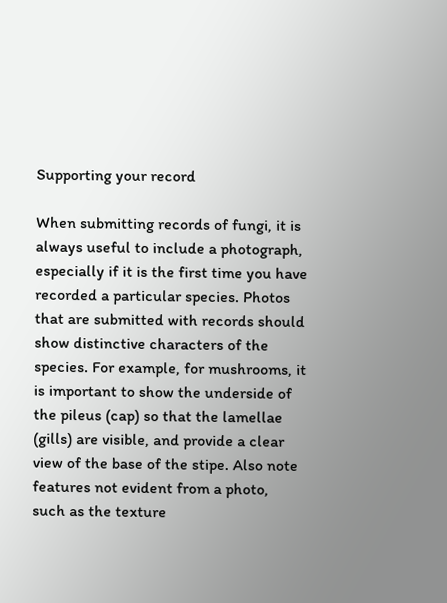Supporting your record

When submitting records of fungi, it is always useful to include a photograph, especially if it is the first time you have recorded a particular species. Photos that are submitted with records should show distinctive characters of the species. For example, for mushrooms, it is important to show the underside of the pileus (cap) so that the lamellae (gills) are visible, and provide a clear view of the base of the stipe. Also note features not evident from a photo, such as the texture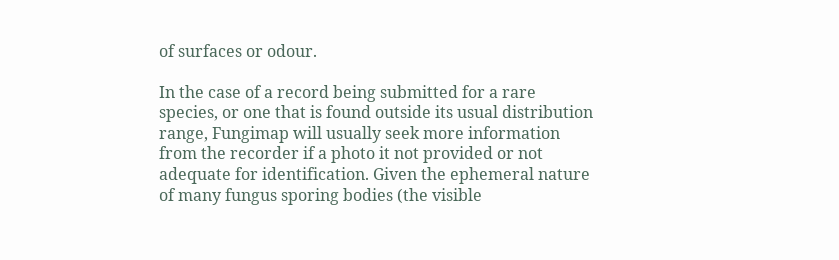of surfaces or odour.

In the case of a record being submitted for a rare species, or one that is found outside its usual distribution range, Fungimap will usually seek more information from the recorder if a photo it not provided or not adequate for identification. Given the ephemeral nature of many fungus sporing bodies (the visible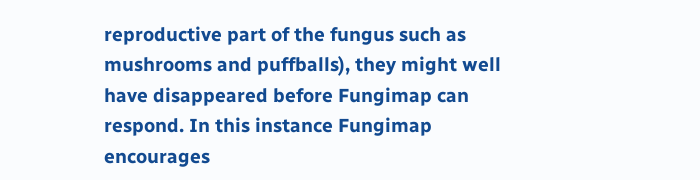reproductive part of the fungus such as mushrooms and puffballs), they might well have disappeared before Fungimap can respond. In this instance Fungimap encourages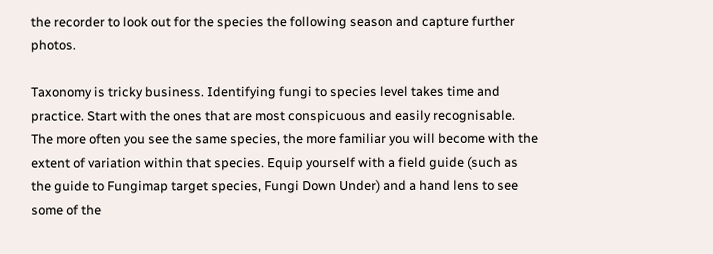the recorder to look out for the species the following season and capture further photos.

Taxonomy is tricky business. Identifying fungi to species level takes time and practice. Start with the ones that are most conspicuous and easily recognisable. The more often you see the same species, the more familiar you will become with the extent of variation within that species. Equip yourself with a field guide (such as the guide to Fungimap target species, Fungi Down Under) and a hand lens to see some of the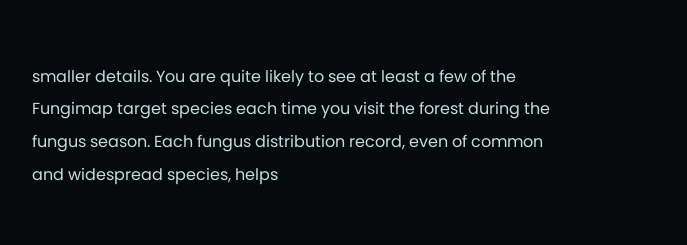smaller details. You are quite likely to see at least a few of the Fungimap target species each time you visit the forest during the fungus season. Each fungus distribution record, even of common and widespread species, helps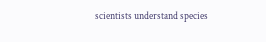scientists understand species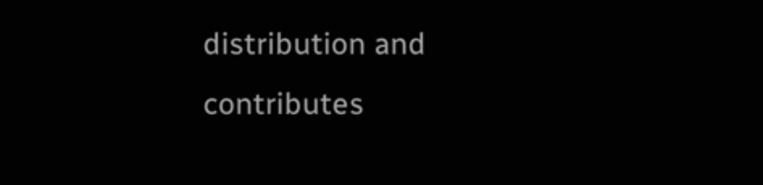distribution and contributes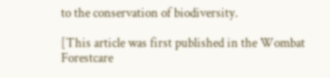to the conservation of biodiversity.

[This article was first published in the Wombat Forestcare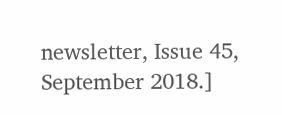newsletter, Issue 45, September 2018.]